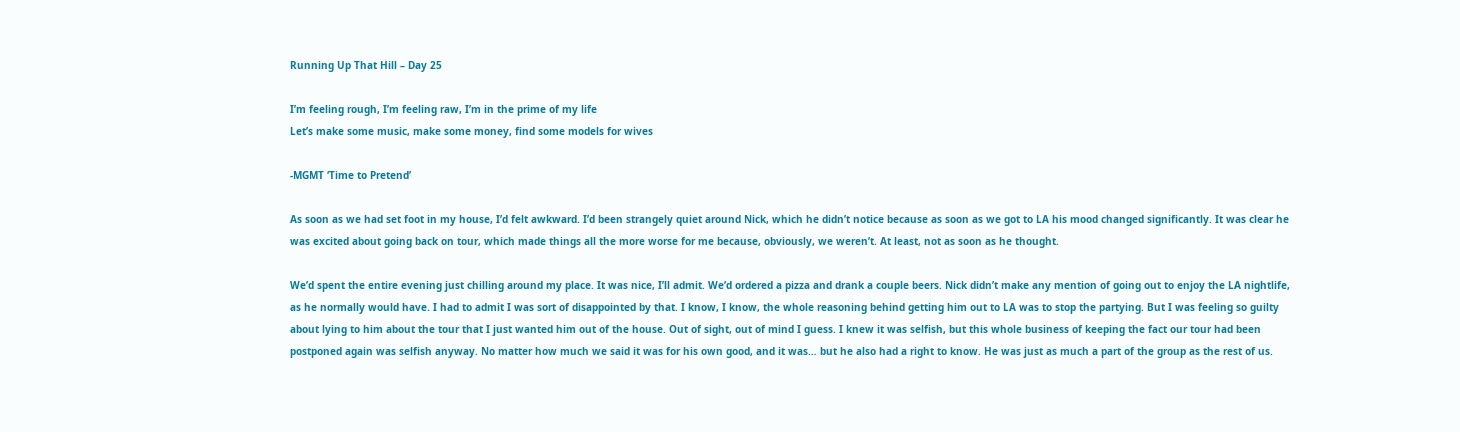Running Up That Hill – Day 25

I’m feeling rough, I’m feeling raw, I’m in the prime of my life
Let’s make some music, make some money, find some models for wives

-MGMT ‘Time to Pretend’

As soon as we had set foot in my house, I’d felt awkward. I’d been strangely quiet around Nick, which he didn’t notice because as soon as we got to LA his mood changed significantly. It was clear he was excited about going back on tour, which made things all the more worse for me because, obviously, we weren’t. At least, not as soon as he thought.

We’d spent the entire evening just chilling around my place. It was nice, I’ll admit. We’d ordered a pizza and drank a couple beers. Nick didn’t make any mention of going out to enjoy the LA nightlife, as he normally would have. I had to admit I was sort of disappointed by that. I know, I know, the whole reasoning behind getting him out to LA was to stop the partying. But I was feeling so guilty about lying to him about the tour that I just wanted him out of the house. Out of sight, out of mind I guess. I knew it was selfish, but this whole business of keeping the fact our tour had been postponed again was selfish anyway. No matter how much we said it was for his own good, and it was… but he also had a right to know. He was just as much a part of the group as the rest of us.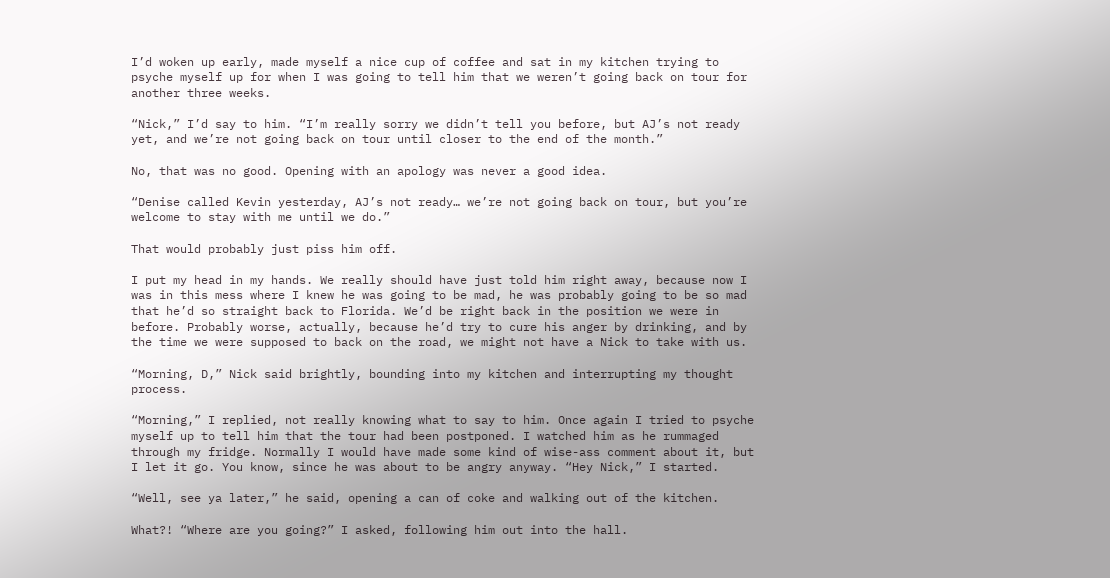I’d woken up early, made myself a nice cup of coffee and sat in my kitchen trying to psyche myself up for when I was going to tell him that we weren’t going back on tour for another three weeks.

“Nick,” I’d say to him. “I’m really sorry we didn’t tell you before, but AJ’s not ready yet, and we’re not going back on tour until closer to the end of the month.”

No, that was no good. Opening with an apology was never a good idea.

“Denise called Kevin yesterday, AJ’s not ready… we’re not going back on tour, but you’re welcome to stay with me until we do.”

That would probably just piss him off.

I put my head in my hands. We really should have just told him right away, because now I was in this mess where I knew he was going to be mad, he was probably going to be so mad that he’d so straight back to Florida. We’d be right back in the position we were in before. Probably worse, actually, because he’d try to cure his anger by drinking, and by the time we were supposed to back on the road, we might not have a Nick to take with us.

“Morning, D,” Nick said brightly, bounding into my kitchen and interrupting my thought process.

“Morning,” I replied, not really knowing what to say to him. Once again I tried to psyche myself up to tell him that the tour had been postponed. I watched him as he rummaged through my fridge. Normally I would have made some kind of wise-ass comment about it, but I let it go. You know, since he was about to be angry anyway. “Hey Nick,” I started.

“Well, see ya later,” he said, opening a can of coke and walking out of the kitchen.

What?! “Where are you going?” I asked, following him out into the hall.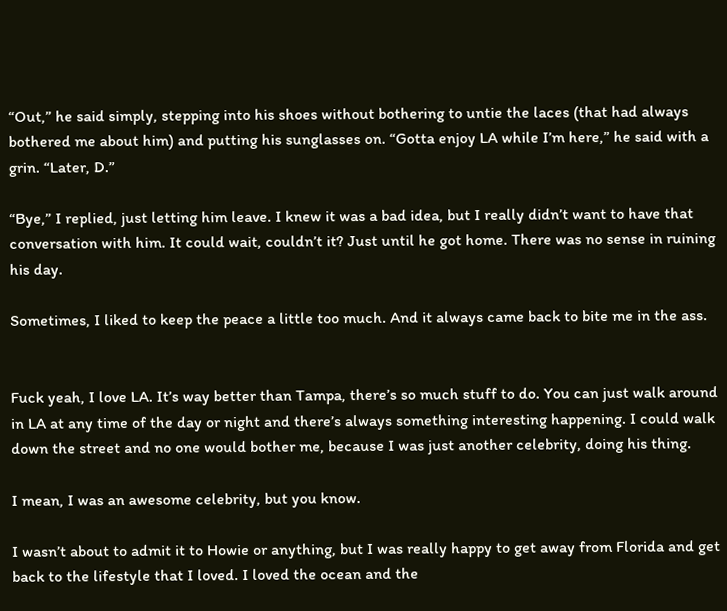“Out,” he said simply, stepping into his shoes without bothering to untie the laces (that had always bothered me about him) and putting his sunglasses on. “Gotta enjoy LA while I’m here,” he said with a grin. “Later, D.”

“Bye,” I replied, just letting him leave. I knew it was a bad idea, but I really didn’t want to have that conversation with him. It could wait, couldn’t it? Just until he got home. There was no sense in ruining his day.

Sometimes, I liked to keep the peace a little too much. And it always came back to bite me in the ass.


Fuck yeah, I love LA. It’s way better than Tampa, there’s so much stuff to do. You can just walk around in LA at any time of the day or night and there’s always something interesting happening. I could walk down the street and no one would bother me, because I was just another celebrity, doing his thing.

I mean, I was an awesome celebrity, but you know.

I wasn’t about to admit it to Howie or anything, but I was really happy to get away from Florida and get back to the lifestyle that I loved. I loved the ocean and the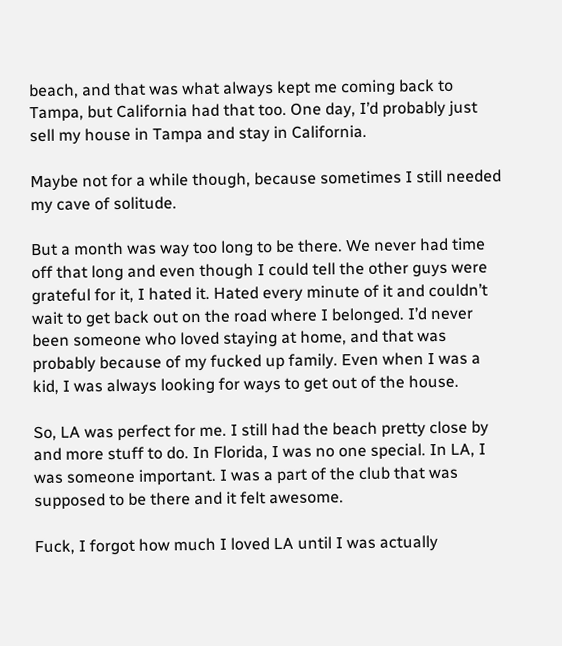beach, and that was what always kept me coming back to Tampa, but California had that too. One day, I’d probably just sell my house in Tampa and stay in California.

Maybe not for a while though, because sometimes I still needed my cave of solitude.

But a month was way too long to be there. We never had time off that long and even though I could tell the other guys were grateful for it, I hated it. Hated every minute of it and couldn’t wait to get back out on the road where I belonged. I’d never been someone who loved staying at home, and that was probably because of my fucked up family. Even when I was a kid, I was always looking for ways to get out of the house.

So, LA was perfect for me. I still had the beach pretty close by and more stuff to do. In Florida, I was no one special. In LA, I was someone important. I was a part of the club that was supposed to be there and it felt awesome.

Fuck, I forgot how much I loved LA until I was actually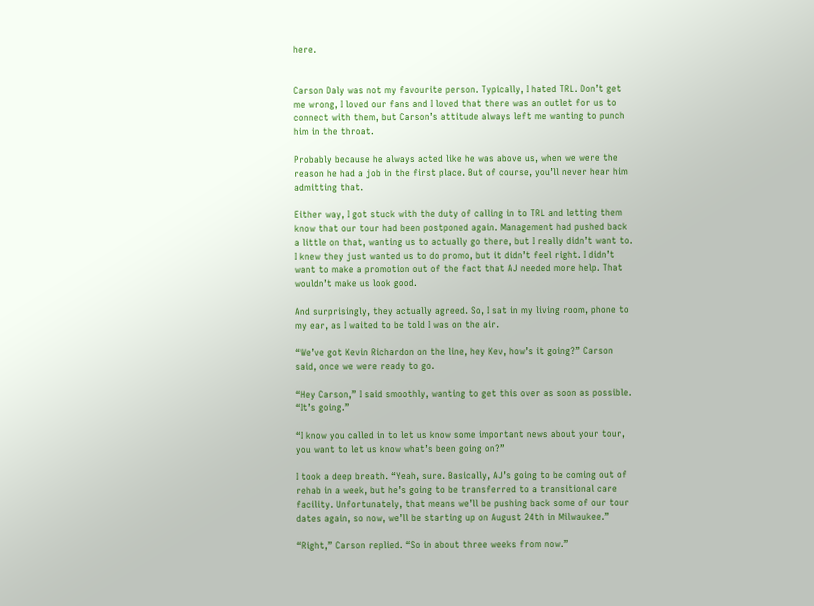here.


Carson Daly was not my favourite person. Typically, I hated TRL. Don’t get me wrong, I loved our fans and I loved that there was an outlet for us to connect with them, but Carson’s attitude always left me wanting to punch him in the throat.

Probably because he always acted like he was above us, when we were the reason he had a job in the first place. But of course, you’ll never hear him admitting that.

Either way, I got stuck with the duty of calling in to TRL and letting them know that our tour had been postponed again. Management had pushed back a little on that, wanting us to actually go there, but I really didn’t want to. I knew they just wanted us to do promo, but it didn’t feel right. I didn’t want to make a promotion out of the fact that AJ needed more help. That wouldn’t make us look good.

And surprisingly, they actually agreed. So, I sat in my living room, phone to my ear, as I waited to be told I was on the air.

“We’ve got Kevin Richardon on the line, hey Kev, how’s it going?” Carson said, once we were ready to go.

“Hey Carson,” I said smoothly, wanting to get this over as soon as possible. “It’s going.”

“I know you called in to let us know some important news about your tour, you want to let us know what’s been going on?”

I took a deep breath. “Yeah, sure. Basically, AJ’s going to be coming out of rehab in a week, but he’s going to be transferred to a transitional care facility. Unfortunately, that means we’ll be pushing back some of our tour dates again, so now, we’ll be starting up on August 24th in Milwaukee.”

“Right,” Carson replied. “So in about three weeks from now.”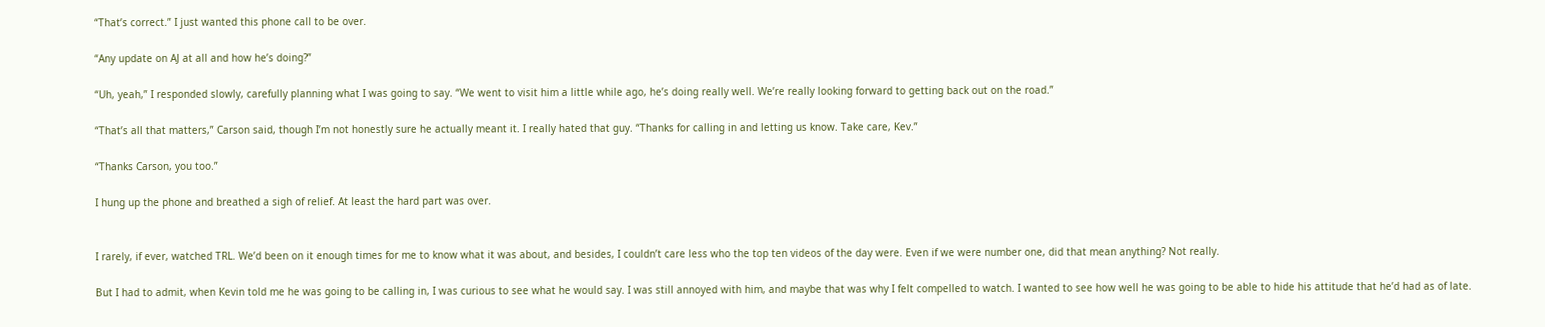“That’s correct.” I just wanted this phone call to be over.

“Any update on AJ at all and how he’s doing?”

“Uh, yeah,” I responded slowly, carefully planning what I was going to say. “We went to visit him a little while ago, he’s doing really well. We’re really looking forward to getting back out on the road.”

“That’s all that matters,” Carson said, though I’m not honestly sure he actually meant it. I really hated that guy. “Thanks for calling in and letting us know. Take care, Kev.”

“Thanks Carson, you too.”

I hung up the phone and breathed a sigh of relief. At least the hard part was over.


I rarely, if ever, watched TRL. We’d been on it enough times for me to know what it was about, and besides, I couldn’t care less who the top ten videos of the day were. Even if we were number one, did that mean anything? Not really.

But I had to admit, when Kevin told me he was going to be calling in, I was curious to see what he would say. I was still annoyed with him, and maybe that was why I felt compelled to watch. I wanted to see how well he was going to be able to hide his attitude that he’d had as of late.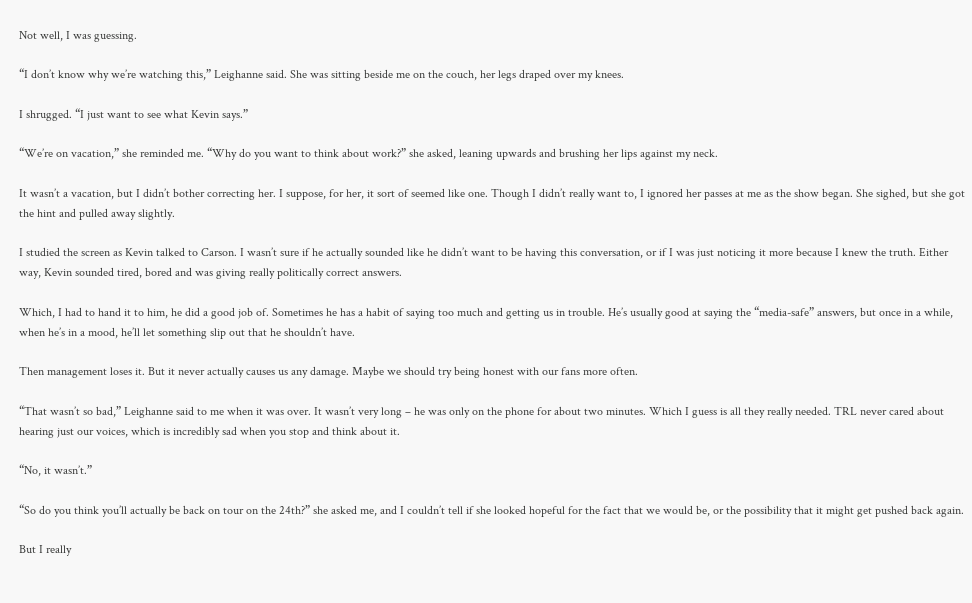Not well, I was guessing.

“I don’t know why we’re watching this,” Leighanne said. She was sitting beside me on the couch, her legs draped over my knees.

I shrugged. “I just want to see what Kevin says.”

“We’re on vacation,” she reminded me. “Why do you want to think about work?” she asked, leaning upwards and brushing her lips against my neck.

It wasn’t a vacation, but I didn’t bother correcting her. I suppose, for her, it sort of seemed like one. Though I didn’t really want to, I ignored her passes at me as the show began. She sighed, but she got the hint and pulled away slightly.

I studied the screen as Kevin talked to Carson. I wasn’t sure if he actually sounded like he didn’t want to be having this conversation, or if I was just noticing it more because I knew the truth. Either way, Kevin sounded tired, bored and was giving really politically correct answers.

Which, I had to hand it to him, he did a good job of. Sometimes he has a habit of saying too much and getting us in trouble. He’s usually good at saying the “media-safe” answers, but once in a while, when he’s in a mood, he’ll let something slip out that he shouldn’t have.

Then management loses it. But it never actually causes us any damage. Maybe we should try being honest with our fans more often.

“That wasn’t so bad,” Leighanne said to me when it was over. It wasn’t very long – he was only on the phone for about two minutes. Which I guess is all they really needed. TRL never cared about hearing just our voices, which is incredibly sad when you stop and think about it.

“No, it wasn’t.”

“So do you think you’ll actually be back on tour on the 24th?” she asked me, and I couldn’t tell if she looked hopeful for the fact that we would be, or the possibility that it might get pushed back again.

But I really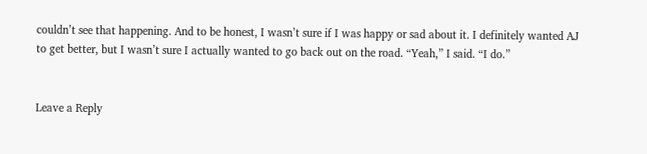couldn’t see that happening. And to be honest, I wasn’t sure if I was happy or sad about it. I definitely wanted AJ to get better, but I wasn’t sure I actually wanted to go back out on the road. “Yeah,” I said. “I do.”


Leave a Reply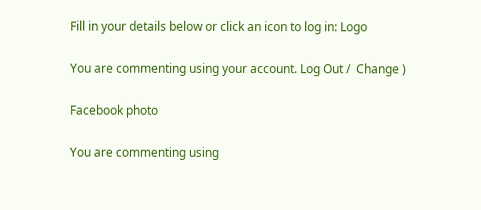Fill in your details below or click an icon to log in: Logo

You are commenting using your account. Log Out /  Change )

Facebook photo

You are commenting using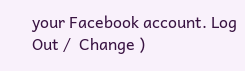your Facebook account. Log Out /  Change )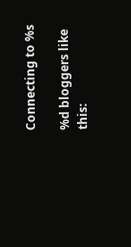Connecting to %s

%d bloggers like this: